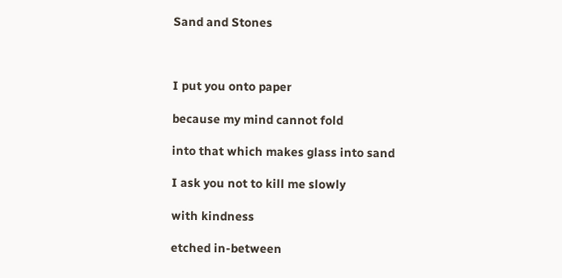Sand and Stones



I put you onto paper

because my mind cannot fold

into that which makes glass into sand

I ask you not to kill me slowly

with kindness

etched in-between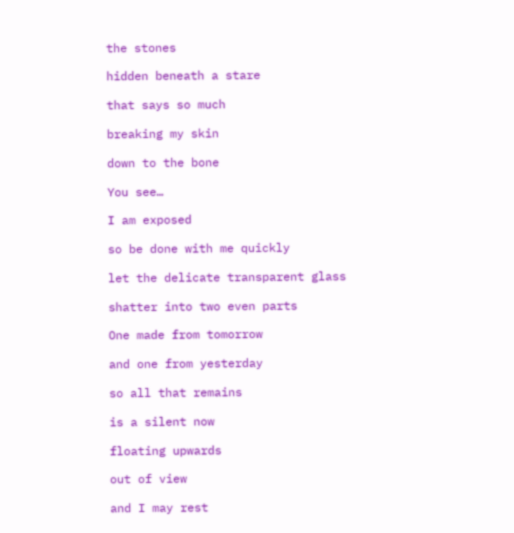the stones

hidden beneath a stare

that says so much

breaking my skin

down to the bone

You see…

I am exposed

so be done with me quickly

let the delicate transparent glass

shatter into two even parts

One made from tomorrow

and one from yesterday

so all that remains

is a silent now

floating upwards

out of view

and I may rest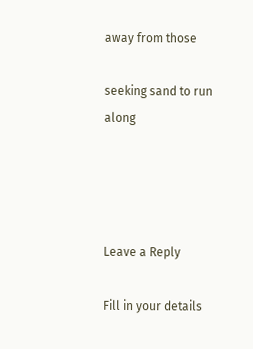away from those

seeking sand to run along




Leave a Reply

Fill in your details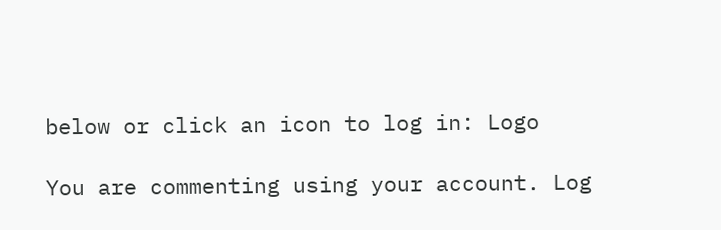below or click an icon to log in: Logo

You are commenting using your account. Log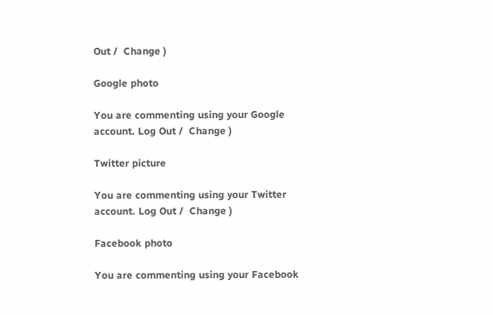Out /  Change )

Google photo

You are commenting using your Google account. Log Out /  Change )

Twitter picture

You are commenting using your Twitter account. Log Out /  Change )

Facebook photo

You are commenting using your Facebook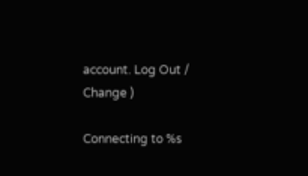account. Log Out /  Change )

Connecting to %s